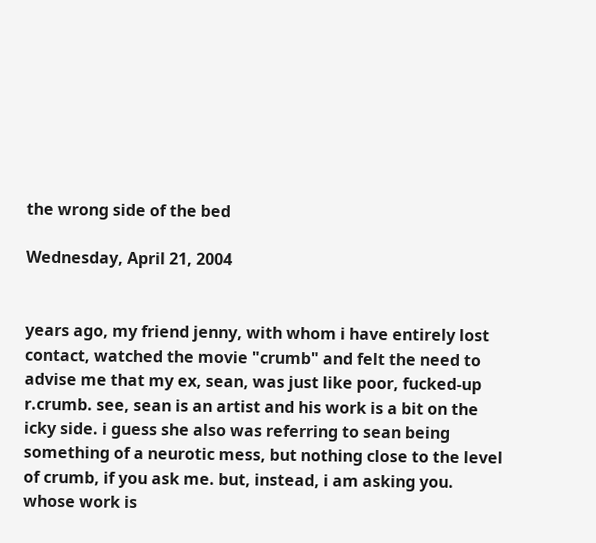the wrong side of the bed

Wednesday, April 21, 2004


years ago, my friend jenny, with whom i have entirely lost contact, watched the movie "crumb" and felt the need to advise me that my ex, sean, was just like poor, fucked-up r.crumb. see, sean is an artist and his work is a bit on the icky side. i guess she also was referring to sean being something of a neurotic mess, but nothing close to the level of crumb, if you ask me. but, instead, i am asking you. whose work is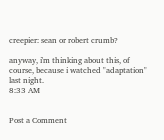creepier: sean or robert crumb?

anyway, i'm thinking about this, of course, because i watched "adaptation" last night.
8:33 AM


Post a Comment